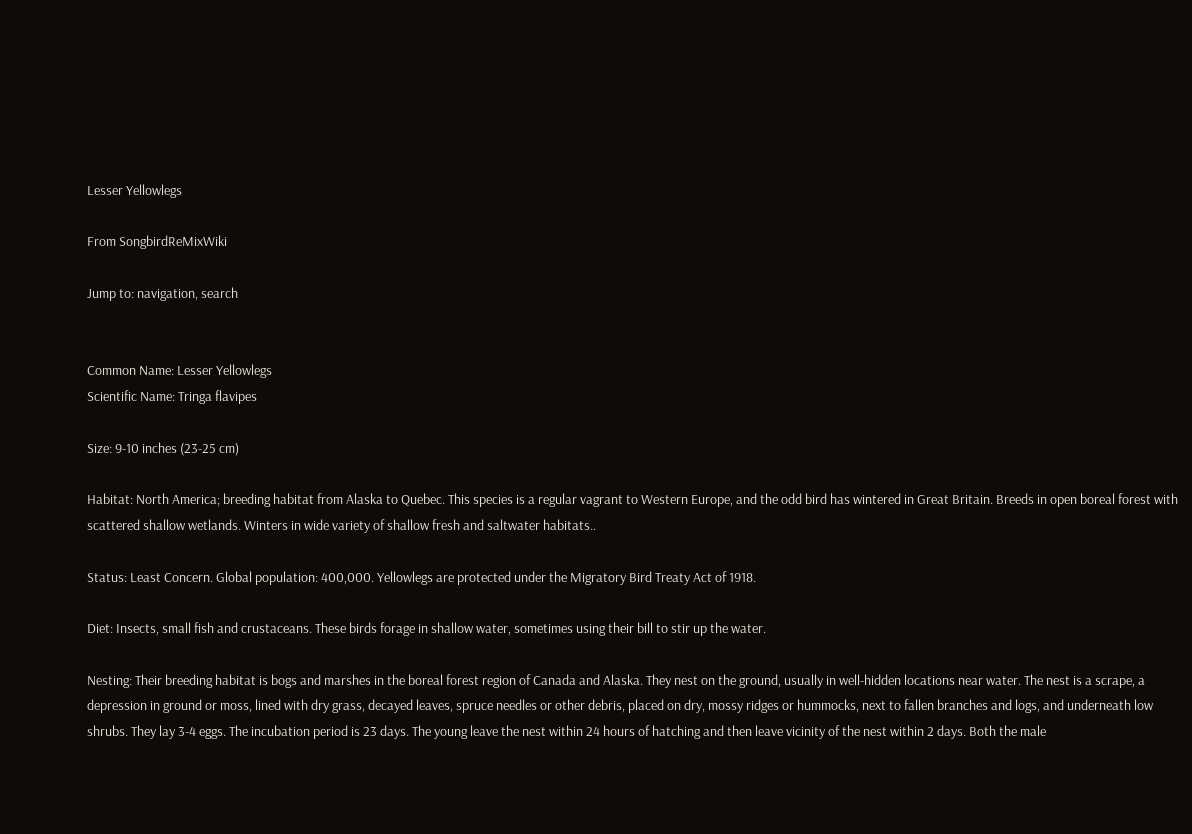Lesser Yellowlegs

From SongbirdReMixWiki

Jump to: navigation, search


Common Name: Lesser Yellowlegs
Scientific Name: Tringa flavipes

Size: 9-10 inches (23-25 cm)

Habitat: North America; breeding habitat from Alaska to Quebec. This species is a regular vagrant to Western Europe, and the odd bird has wintered in Great Britain. Breeds in open boreal forest with scattered shallow wetlands. Winters in wide variety of shallow fresh and saltwater habitats..

Status: Least Concern. Global population: 400,000. Yellowlegs are protected under the Migratory Bird Treaty Act of 1918.

Diet: Insects, small fish and crustaceans. These birds forage in shallow water, sometimes using their bill to stir up the water.

Nesting: Their breeding habitat is bogs and marshes in the boreal forest region of Canada and Alaska. They nest on the ground, usually in well-hidden locations near water. The nest is a scrape, a depression in ground or moss, lined with dry grass, decayed leaves, spruce needles or other debris, placed on dry, mossy ridges or hummocks, next to fallen branches and logs, and underneath low shrubs. They lay 3-4 eggs. The incubation period is 23 days. The young leave the nest within 24 hours of hatching and then leave vicinity of the nest within 2 days. Both the male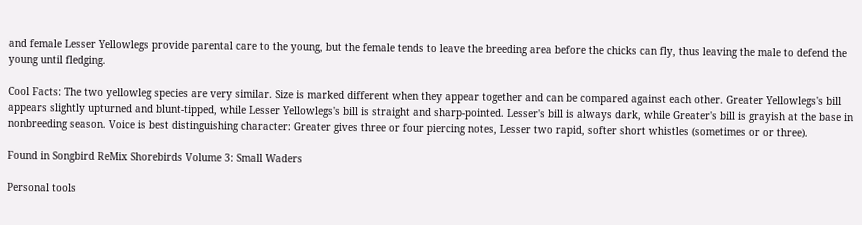and female Lesser Yellowlegs provide parental care to the young, but the female tends to leave the breeding area before the chicks can fly, thus leaving the male to defend the young until fledging.

Cool Facts: The two yellowleg species are very similar. Size is marked different when they appear together and can be compared against each other. Greater Yellowlegs's bill appears slightly upturned and blunt-tipped, while Lesser Yellowlegs's bill is straight and sharp-pointed. Lesser's bill is always dark, while Greater's bill is grayish at the base in nonbreeding season. Voice is best distinguishing character: Greater gives three or four piercing notes, Lesser two rapid, softer short whistles (sometimes or or three).

Found in Songbird ReMix Shorebirds Volume 3: Small Waders

Personal tools